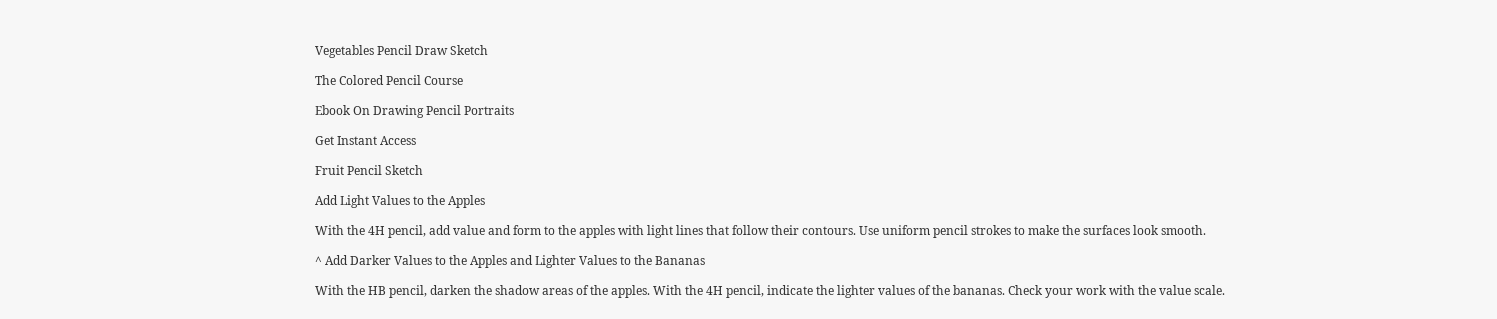Vegetables Pencil Draw Sketch

The Colored Pencil Course

Ebook On Drawing Pencil Portraits

Get Instant Access

Fruit Pencil Sketch

Add Light Values to the Apples

With the 4H pencil, add value and form to the apples with light lines that follow their contours. Use uniform pencil strokes to make the surfaces look smooth.

^ Add Darker Values to the Apples and Lighter Values to the Bananas

With the HB pencil, darken the shadow areas of the apples. With the 4H pencil, indicate the lighter values of the bananas. Check your work with the value scale.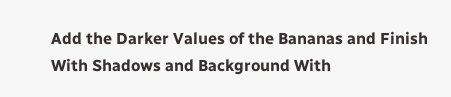Add the Darker Values of the Bananas and Finish With Shadows and Background With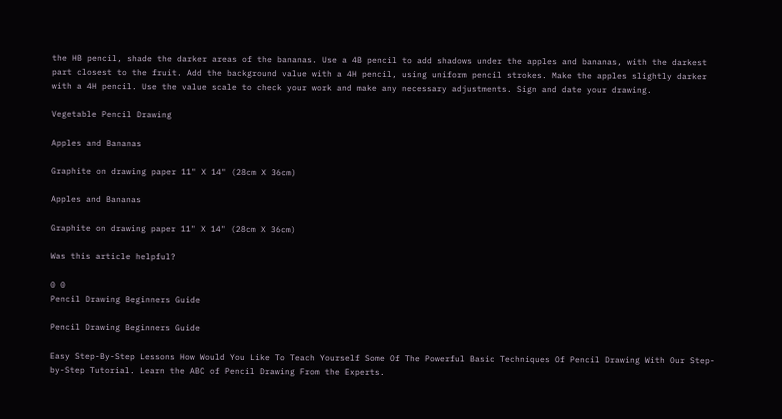the HB pencil, shade the darker areas of the bananas. Use a 4B pencil to add shadows under the apples and bananas, with the darkest part closest to the fruit. Add the background value with a 4H pencil, using uniform pencil strokes. Make the apples slightly darker with a 4H pencil. Use the value scale to check your work and make any necessary adjustments. Sign and date your drawing.

Vegetable Pencil Drawing

Apples and Bananas

Graphite on drawing paper 11" X 14" (28cm X 36cm)

Apples and Bananas

Graphite on drawing paper 11" X 14" (28cm X 36cm)

Was this article helpful?

0 0
Pencil Drawing Beginners Guide

Pencil Drawing Beginners Guide

Easy Step-By-Step Lessons How Would You Like To Teach Yourself Some Of The Powerful Basic Techniques Of Pencil Drawing With Our Step-by-Step Tutorial. Learn the ABC of Pencil Drawing From the Experts.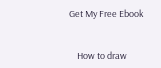Get My Free Ebook


    How to draw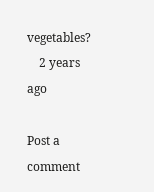vegetables?
    2 years ago

Post a comment